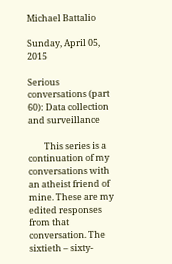Michael Battalio

Sunday, April 05, 2015

Serious conversations (part 60): Data collection and surveillance

        This series is a continuation of my conversations with an atheist friend of mine. These are my edited responses from that conversation. The sixtieth – sixty-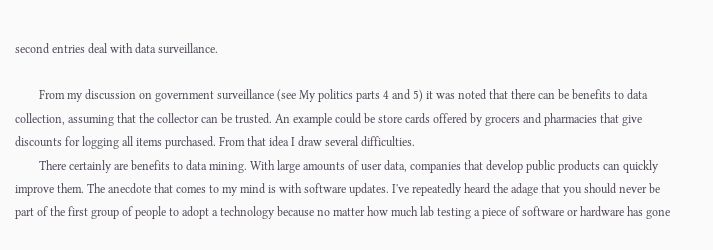second entries deal with data surveillance.

        From my discussion on government surveillance (see My politics parts 4 and 5) it was noted that there can be benefits to data collection, assuming that the collector can be trusted. An example could be store cards offered by grocers and pharmacies that give discounts for logging all items purchased. From that idea I draw several difficulties.
        There certainly are benefits to data mining. With large amounts of user data, companies that develop public products can quickly improve them. The anecdote that comes to my mind is with software updates. I've repeatedly heard the adage that you should never be part of the first group of people to adopt a technology because no matter how much lab testing a piece of software or hardware has gone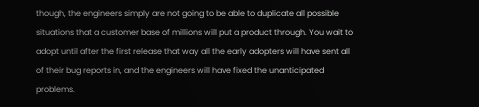though, the engineers simply are not going to be able to duplicate all possible situations that a customer base of millions will put a product through. You wait to adopt until after the first release that way all the early adopters will have sent all of their bug reports in, and the engineers will have fixed the unanticipated problems.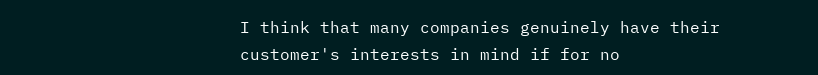I think that many companies genuinely have their customer's interests in mind if for no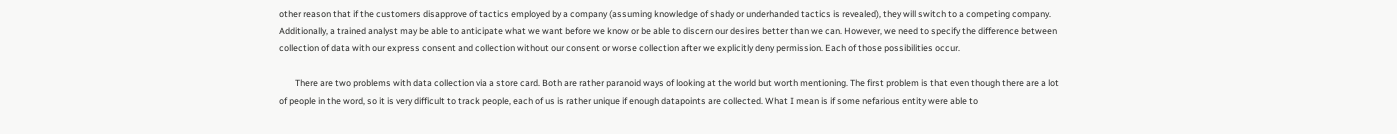other reason that if the customers disapprove of tactics employed by a company (assuming knowledge of shady or underhanded tactics is revealed), they will switch to a competing company. Additionally, a trained analyst may be able to anticipate what we want before we know or be able to discern our desires better than we can. However, we need to specify the difference between collection of data with our express consent and collection without our consent or worse collection after we explicitly deny permission. Each of those possibilities occur.

        There are two problems with data collection via a store card. Both are rather paranoid ways of looking at the world but worth mentioning. The first problem is that even though there are a lot of people in the word, so it is very difficult to track people, each of us is rather unique if enough datapoints are collected. What I mean is if some nefarious entity were able to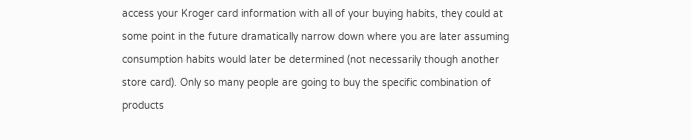access your Kroger card information with all of your buying habits, they could at some point in the future dramatically narrow down where you are later assuming consumption habits would later be determined (not necessarily though another store card). Only so many people are going to buy the specific combination of products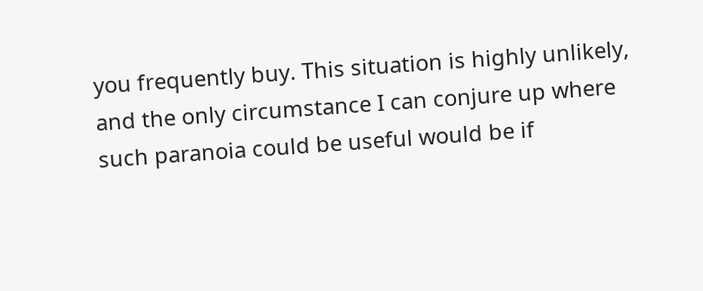you frequently buy. This situation is highly unlikely, and the only circumstance I can conjure up where such paranoia could be useful would be if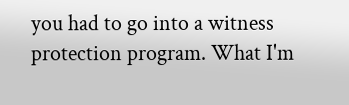you had to go into a witness protection program. What I'm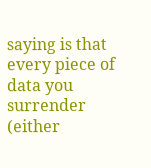saying is that every piece of data you surrender (either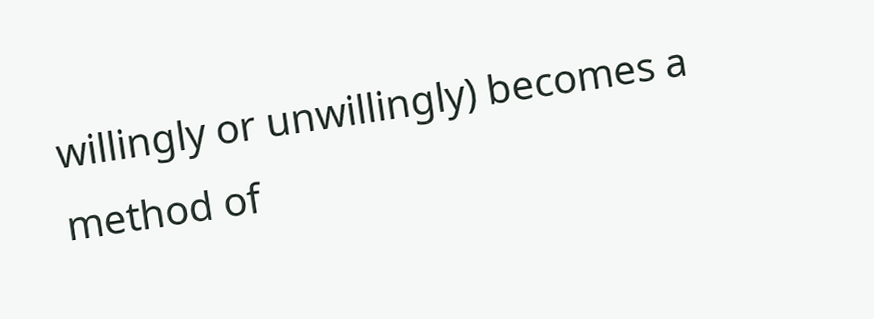willingly or unwillingly) becomes a method of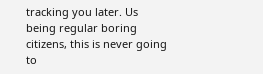tracking you later. Us being regular boring citizens, this is never going to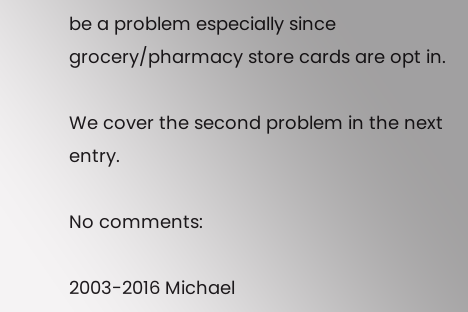be a problem especially since grocery/pharmacy store cards are opt in.

We cover the second problem in the next entry.

No comments:

2003-2016 Michael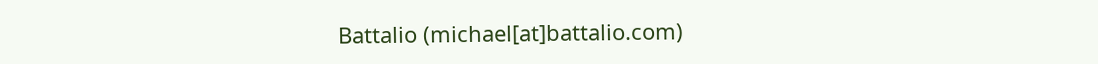Battalio (michael[at]battalio.com)